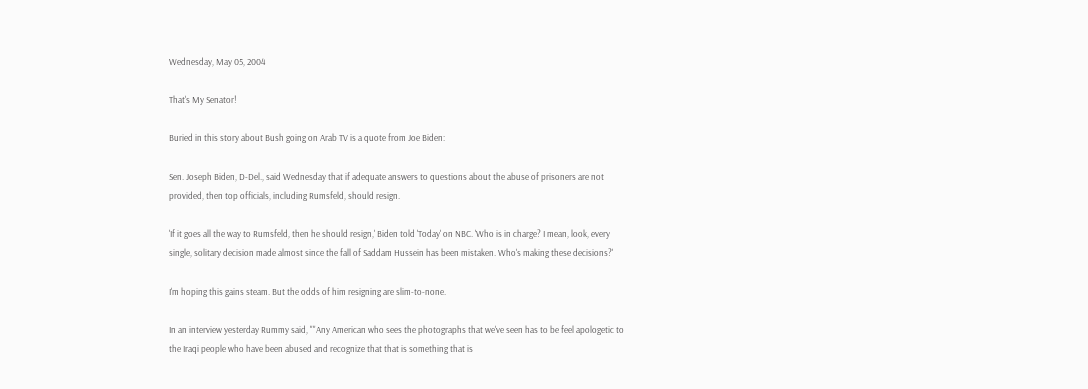Wednesday, May 05, 2004

That's My Senator!

Buried in this story about Bush going on Arab TV is a quote from Joe Biden:

Sen. Joseph Biden, D-Del., said Wednesday that if adequate answers to questions about the abuse of prisoners are not provided, then top officials, including Rumsfeld, should resign.

'If it goes all the way to Rumsfeld, then he should resign,' Biden told 'Today' on NBC. 'Who is in charge? I mean, look, every single, solitary decision made almost since the fall of Saddam Hussein has been mistaken. Who's making these decisions?'

I'm hoping this gains steam. But the odds of him resigning are slim-to-none.

In an interview yesterday Rummy said, ""Any American who sees the photographs that we've seen has to be feel apologetic to the Iraqi people who have been abused and recognize that that is something that is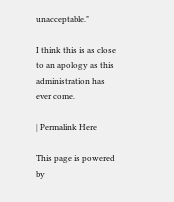unacceptable."

I think this is as close to an apology as this administration has ever come.

| Permalink Here

This page is powered by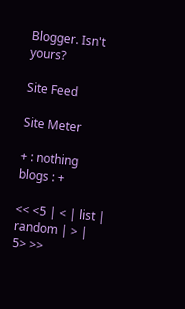Blogger. Isn't yours?

Site Feed

Site Meter

+ : nothing blogs : +

<< <5 | < | list | random | > | 5> >>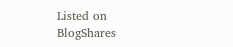Listed on BlogShares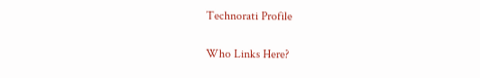Technorati Profile

Who Links Here?